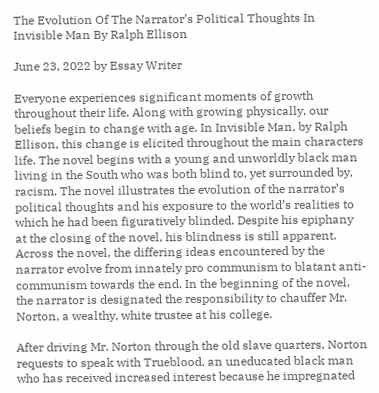The Evolution Of The Narrator’s Political Thoughts In Invisible Man By Ralph Ellison

June 23, 2022 by Essay Writer

Everyone experiences significant moments of growth throughout their life. Along with growing physically, our beliefs begin to change with age. In Invisible Man, by Ralph Ellison, this change is elicited throughout the main characters life. The novel begins with a young and unworldly black man living in the South who was both blind to, yet surrounded by, racism. The novel illustrates the evolution of the narrator’s political thoughts and his exposure to the world’s realities to which he had been figuratively blinded. Despite his epiphany at the closing of the novel, his blindness is still apparent. Across the novel, the differing ideas encountered by the narrator evolve from innately pro communism to blatant anti-communism towards the end. In the beginning of the novel, the narrator is designated the responsibility to chauffer Mr. Norton, a wealthy, white trustee at his college.

After driving Mr. Norton through the old slave quarters, Norton requests to speak with Trueblood, an uneducated black man who has received increased interest because he impregnated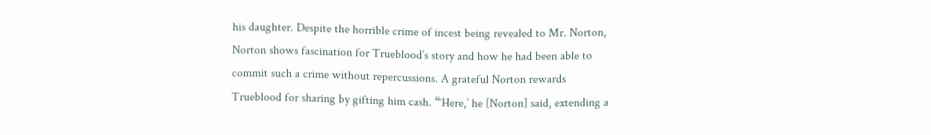his daughter. Despite the horrible crime of incest being revealed to Mr. Norton, Norton shows fascination for Trueblood’s story and how he had been able to commit such a crime without repercussions. A grateful Norton rewards Trueblood for sharing by gifting him cash. “‘Here,’ he [Norton] said, extending a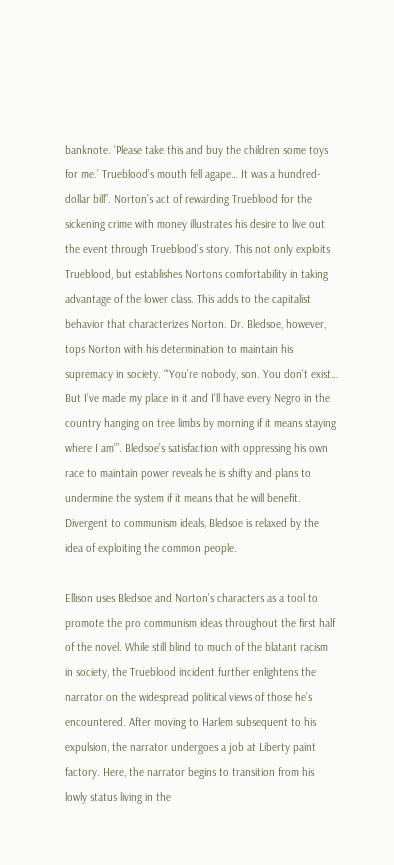banknote. ‘Please take this and buy the children some toys for me.’ Trueblood’s mouth fell agape… It was a hundred-dollar bill”. Norton’s act of rewarding Trueblood for the sickening crime with money illustrates his desire to live out the event through Trueblood’s story. This not only exploits Trueblood, but establishes Nortons comfortability in taking advantage of the lower class. This adds to the capitalist behavior that characterizes Norton. Dr. Bledsoe, however, tops Norton with his determination to maintain his supremacy in society. “‘You’re nobody, son. You don’t exist… But I’ve made my place in it and I’ll have every Negro in the country hanging on tree limbs by morning if it means staying where I am’”. Bledsoe’s satisfaction with oppressing his own race to maintain power reveals he is shifty and plans to undermine the system if it means that he will benefit. Divergent to communism ideals, Bledsoe is relaxed by the idea of exploiting the common people.

Ellison uses Bledsoe and Norton’s characters as a tool to promote the pro communism ideas throughout the first half of the novel. While still blind to much of the blatant racism in society, the Trueblood incident further enlightens the narrator on the widespread political views of those he’s encountered. After moving to Harlem subsequent to his expulsion, the narrator undergoes a job at Liberty paint factory. Here, the narrator begins to transition from his lowly status living in the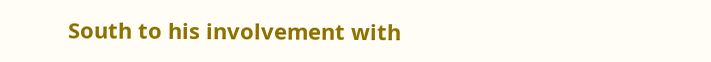South to his involvement with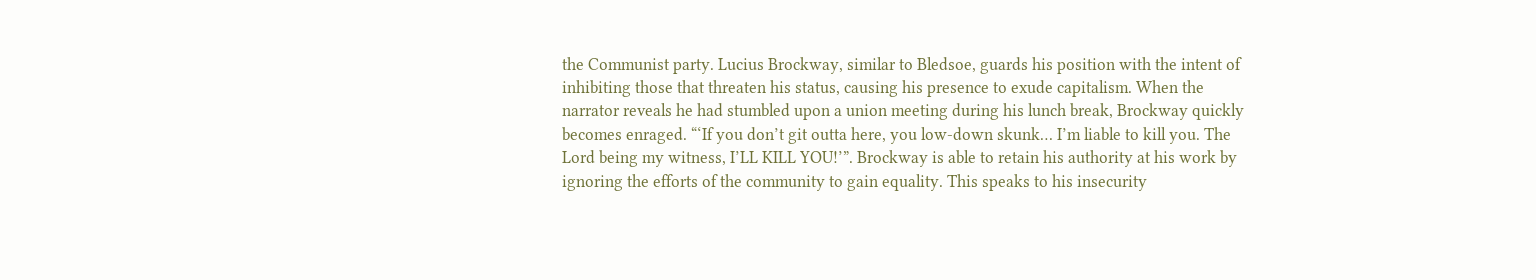the Communist party. Lucius Brockway, similar to Bledsoe, guards his position with the intent of inhibiting those that threaten his status, causing his presence to exude capitalism. When the narrator reveals he had stumbled upon a union meeting during his lunch break, Brockway quickly becomes enraged. “‘If you don’t git outta here, you low-down skunk… I’m liable to kill you. The Lord being my witness, I’LL KILL YOU!’”. Brockway is able to retain his authority at his work by ignoring the efforts of the community to gain equality. This speaks to his insecurity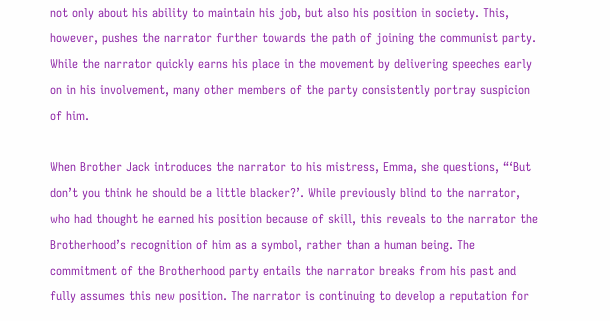not only about his ability to maintain his job, but also his position in society. This, however, pushes the narrator further towards the path of joining the communist party. While the narrator quickly earns his place in the movement by delivering speeches early on in his involvement, many other members of the party consistently portray suspicion of him.

When Brother Jack introduces the narrator to his mistress, Emma, she questions, “‘But don’t you think he should be a little blacker?’. While previously blind to the narrator, who had thought he earned his position because of skill, this reveals to the narrator the Brotherhood’s recognition of him as a symbol, rather than a human being. The commitment of the Brotherhood party entails the narrator breaks from his past and fully assumes this new position. The narrator is continuing to develop a reputation for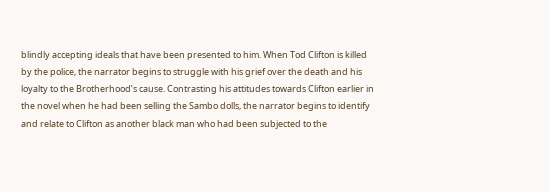blindly accepting ideals that have been presented to him. When Tod Clifton is killed by the police, the narrator begins to struggle with his grief over the death and his loyalty to the Brotherhood’s cause. Contrasting his attitudes towards Clifton earlier in the novel when he had been selling the Sambo dolls, the narrator begins to identify and relate to Clifton as another black man who had been subjected to the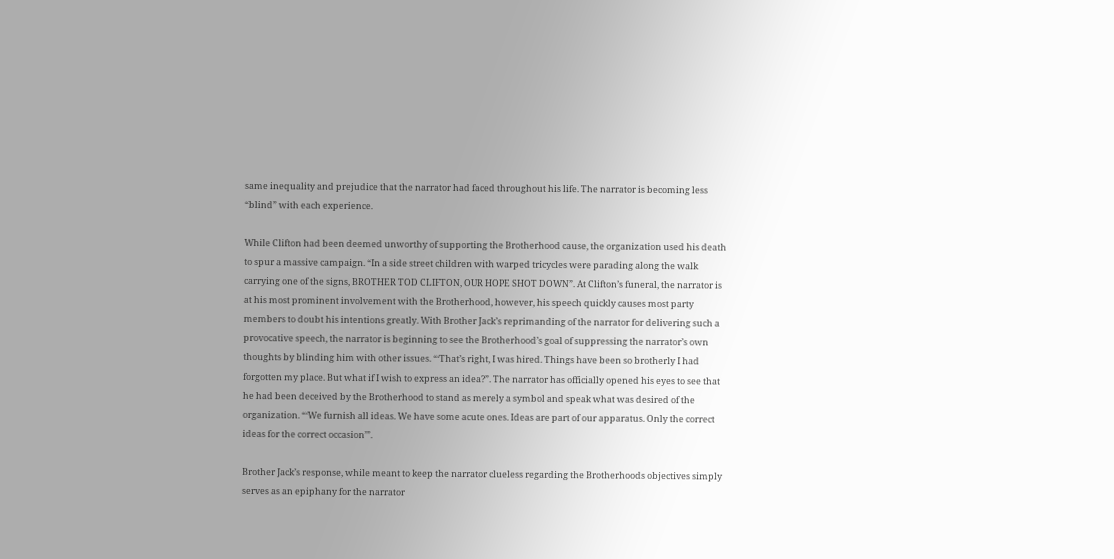same inequality and prejudice that the narrator had faced throughout his life. The narrator is becoming less “blind” with each experience.

While Clifton had been deemed unworthy of supporting the Brotherhood cause, the organization used his death to spur a massive campaign. “In a side street children with warped tricycles were parading along the walk carrying one of the signs, BROTHER TOD CLIFTON, OUR HOPE SHOT DOWN”. At Clifton’s funeral, the narrator is at his most prominent involvement with the Brotherhood, however, his speech quickly causes most party members to doubt his intentions greatly. With Brother Jack’s reprimanding of the narrator for delivering such a provocative speech, the narrator is beginning to see the Brotherhood’s goal of suppressing the narrator’s own thoughts by blinding him with other issues. “‘That’s right, I was hired. Things have been so brotherly I had forgotten my place. But what if I wish to express an idea?”. The narrator has officially opened his eyes to see that he had been deceived by the Brotherhood to stand as merely a symbol and speak what was desired of the organization. “‘We furnish all ideas. We have some acute ones. Ideas are part of our apparatus. Only the correct ideas for the correct occasion’”.

Brother Jack’s response, while meant to keep the narrator clueless regarding the Brotherhoods objectives simply serves as an epiphany for the narrator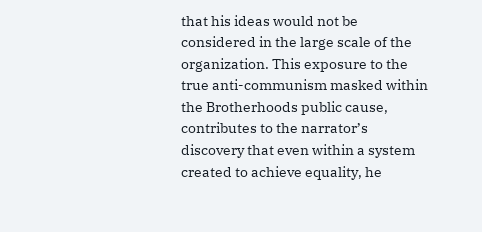that his ideas would not be considered in the large scale of the organization. This exposure to the true anti-communism masked within the Brotherhoods public cause, contributes to the narrator’s discovery that even within a system created to achieve equality, he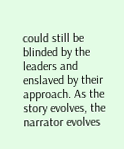could still be blinded by the leaders and enslaved by their approach. As the story evolves, the narrator evolves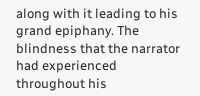along with it leading to his grand epiphany. The blindness that the narrator had experienced throughout his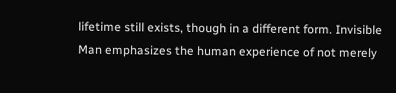lifetime still exists, though in a different form. Invisible Man emphasizes the human experience of not merely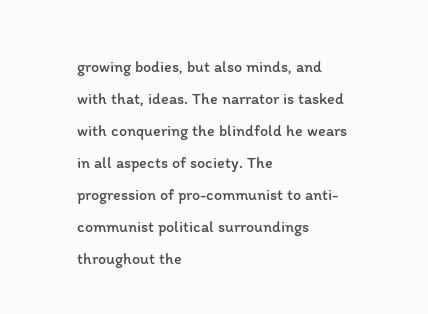growing bodies, but also minds, and with that, ideas. The narrator is tasked with conquering the blindfold he wears in all aspects of society. The progression of pro-communist to anti-communist political surroundings throughout the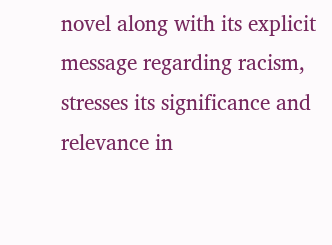novel along with its explicit message regarding racism, stresses its significance and relevance in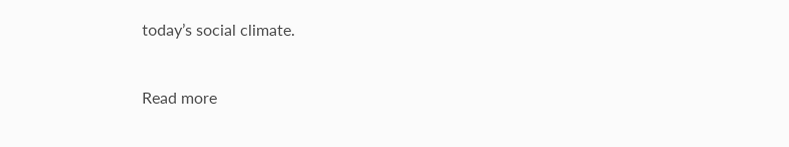today’s social climate.


Read more